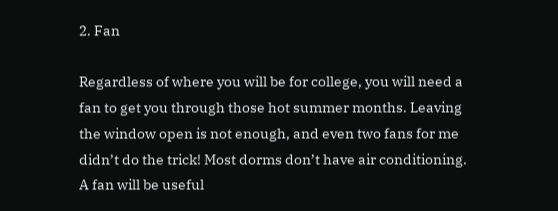2. Fan

Regardless of where you will be for college, you will need a fan to get you through those hot summer months. Leaving the window open is not enough, and even two fans for me didn’t do the trick! Most dorms don’t have air conditioning. A fan will be useful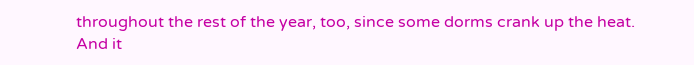throughout the rest of the year, too, since some dorms crank up the heat. And it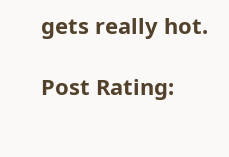gets really hot.

Post Rating: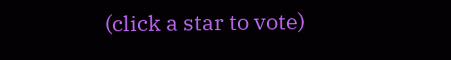(click a star to vote)